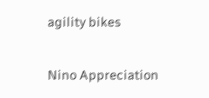agility bikes

Nino Appreciation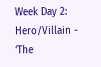Week Day 2: Hero/Villain -  ‘The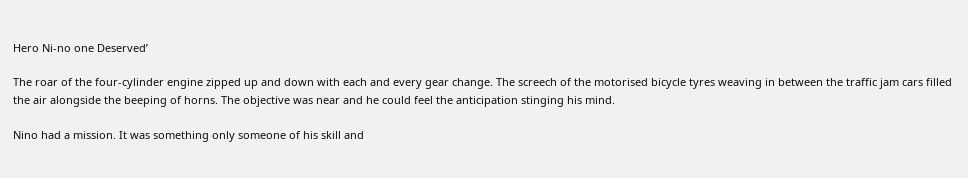Hero Ni-no one Deserved’

The roar of the four-cylinder engine zipped up and down with each and every gear change. The screech of the motorised bicycle tyres weaving in between the traffic jam cars filled the air alongside the beeping of horns. The objective was near and he could feel the anticipation stinging his mind.

Nino had a mission. It was something only someone of his skill and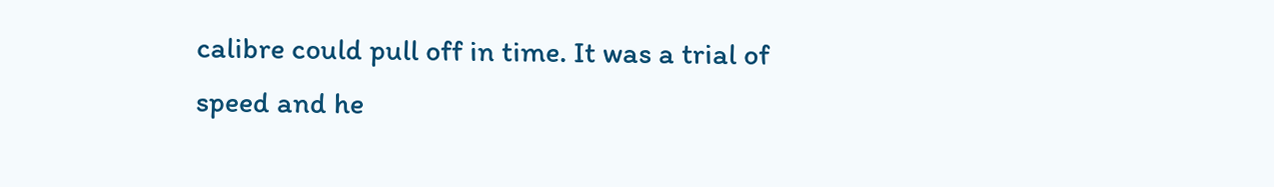calibre could pull off in time. It was a trial of speed and he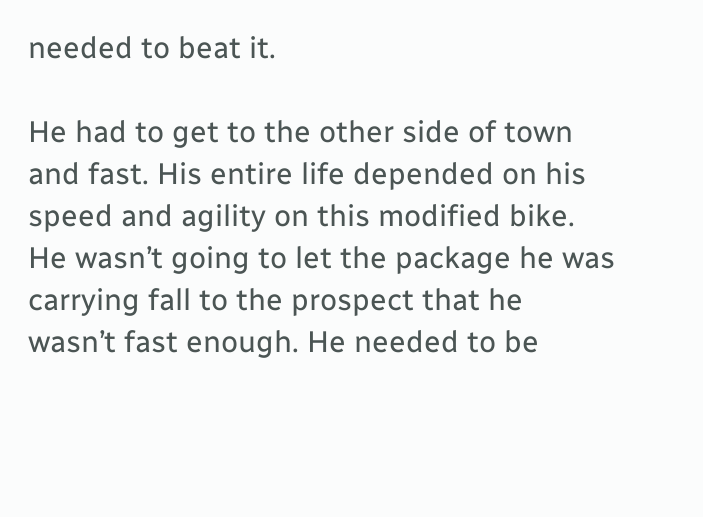needed to beat it.

He had to get to the other side of town and fast. His entire life depended on his speed and agility on this modified bike. He wasn’t going to let the package he was carrying fall to the prospect that he wasn’t fast enough. He needed to be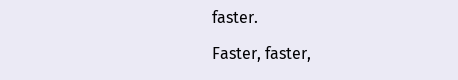faster.

Faster, faster,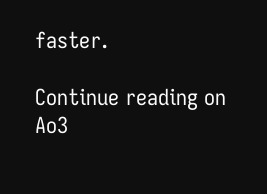faster.

Continue reading on Ao3